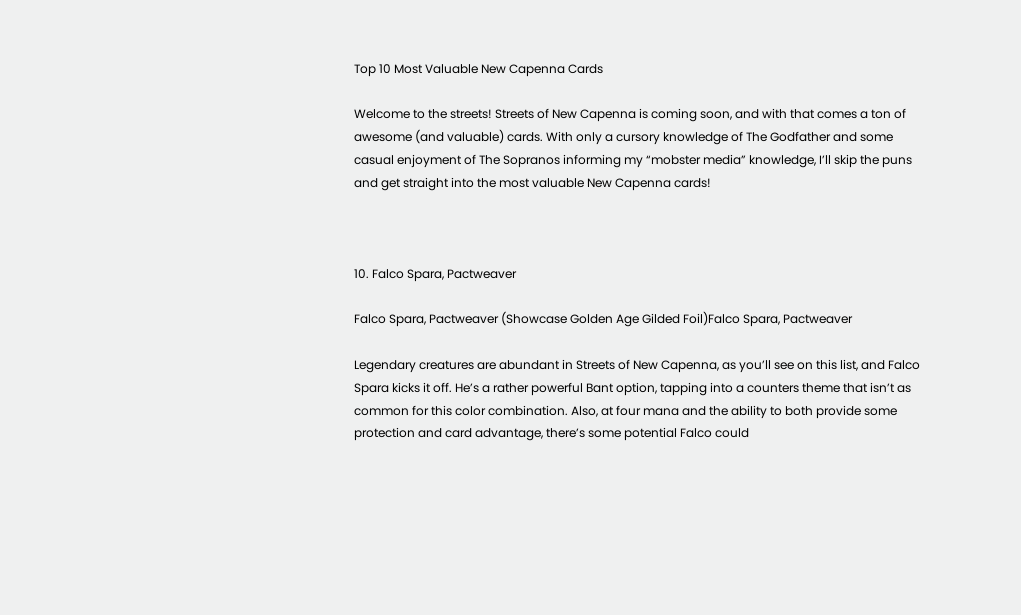Top 10 Most Valuable New Capenna Cards

Welcome to the streets! Streets of New Capenna is coming soon, and with that comes a ton of awesome (and valuable) cards. With only a cursory knowledge of The Godfather and some casual enjoyment of The Sopranos informing my “mobster media” knowledge, I’ll skip the puns and get straight into the most valuable New Capenna cards!



10. Falco Spara, Pactweaver

Falco Spara, Pactweaver (Showcase Golden Age Gilded Foil)Falco Spara, Pactweaver

Legendary creatures are abundant in Streets of New Capenna, as you’ll see on this list, and Falco Spara kicks it off. He’s a rather powerful Bant option, tapping into a counters theme that isn’t as common for this color combination. Also, at four mana and the ability to both provide some protection and card advantage, there’s some potential Falco could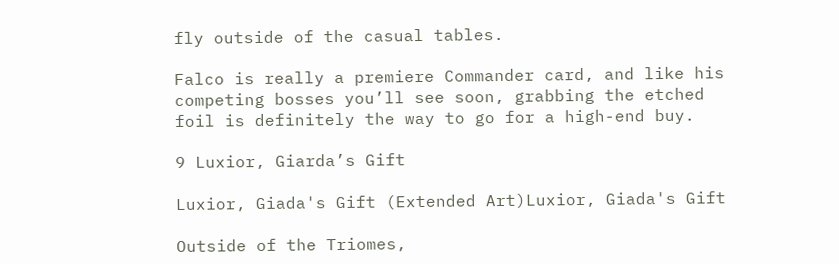fly outside of the casual tables.

Falco is really a premiere Commander card, and like his competing bosses you’ll see soon, grabbing the etched foil is definitely the way to go for a high-end buy.

9 Luxior, Giarda’s Gift

Luxior, Giada's Gift (Extended Art)Luxior, Giada's Gift

Outside of the Triomes,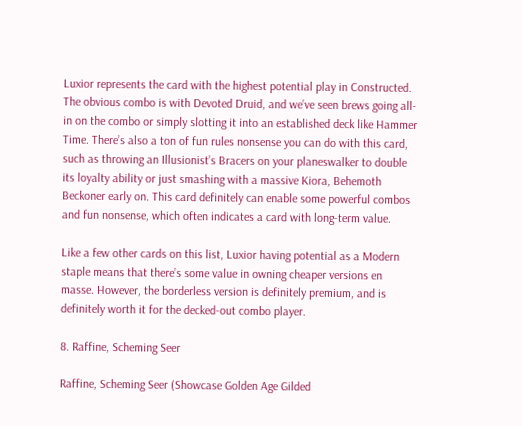Luxior represents the card with the highest potential play in Constructed. The obvious combo is with Devoted Druid, and we’ve seen brews going all-in on the combo or simply slotting it into an established deck like Hammer Time. There’s also a ton of fun rules nonsense you can do with this card, such as throwing an Illusionist’s Bracers on your planeswalker to double its loyalty ability or just smashing with a massive Kiora, Behemoth Beckoner early on. This card definitely can enable some powerful combos and fun nonsense, which often indicates a card with long-term value.

Like a few other cards on this list, Luxior having potential as a Modern staple means that there’s some value in owning cheaper versions en masse. However, the borderless version is definitely premium, and is definitely worth it for the decked-out combo player.

8. Raffine, Scheming Seer

Raffine, Scheming Seer (Showcase Golden Age Gilded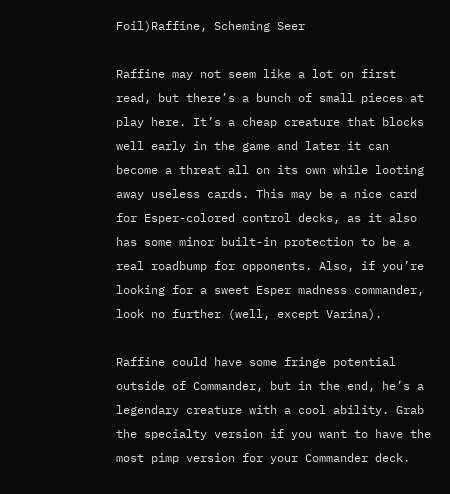Foil)Raffine, Scheming Seer

Raffine may not seem like a lot on first read, but there’s a bunch of small pieces at play here. It’s a cheap creature that blocks well early in the game and later it can become a threat all on its own while looting away useless cards. This may be a nice card for Esper-colored control decks, as it also has some minor built-in protection to be a real roadbump for opponents. Also, if you’re looking for a sweet Esper madness commander, look no further (well, except Varina).

Raffine could have some fringe potential outside of Commander, but in the end, he’s a legendary creature with a cool ability. Grab the specialty version if you want to have the most pimp version for your Commander deck.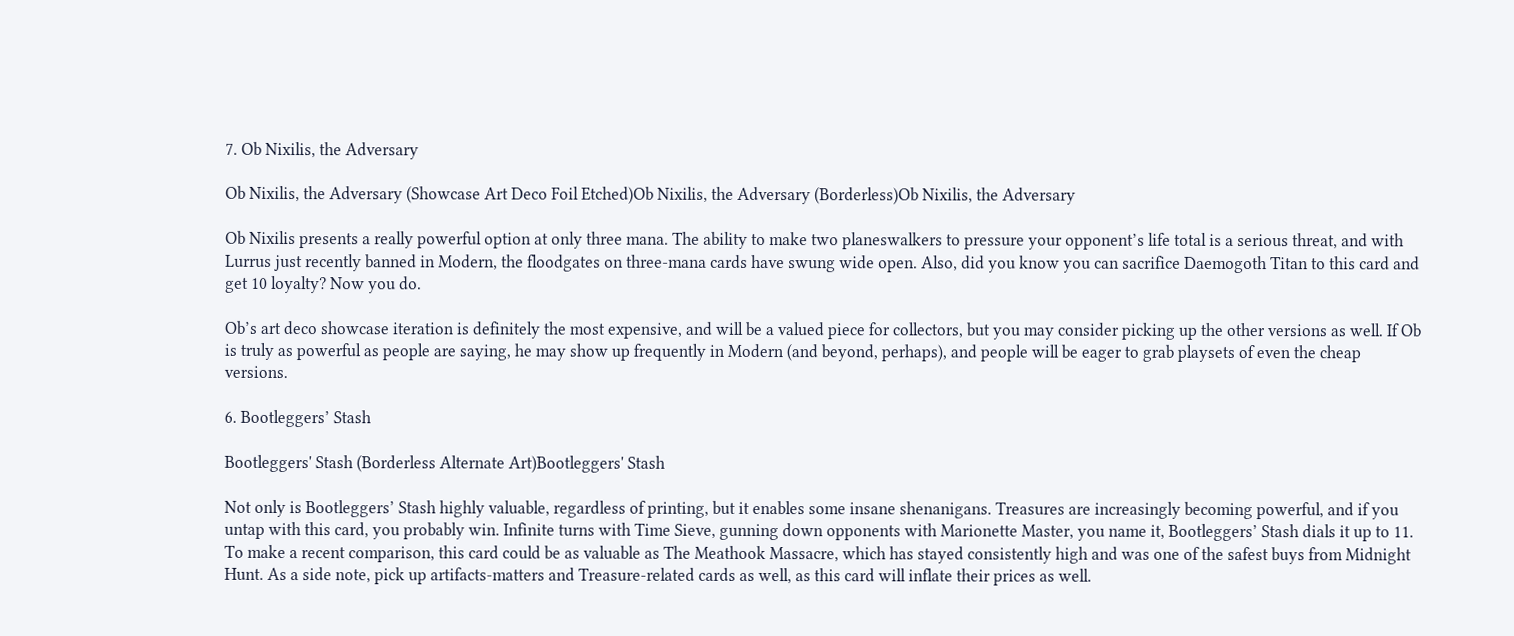7. Ob Nixilis, the Adversary

Ob Nixilis, the Adversary (Showcase Art Deco Foil Etched)Ob Nixilis, the Adversary (Borderless)Ob Nixilis, the Adversary

Ob Nixilis presents a really powerful option at only three mana. The ability to make two planeswalkers to pressure your opponent’s life total is a serious threat, and with Lurrus just recently banned in Modern, the floodgates on three-mana cards have swung wide open. Also, did you know you can sacrifice Daemogoth Titan to this card and get 10 loyalty? Now you do.

Ob’s art deco showcase iteration is definitely the most expensive, and will be a valued piece for collectors, but you may consider picking up the other versions as well. If Ob is truly as powerful as people are saying, he may show up frequently in Modern (and beyond, perhaps), and people will be eager to grab playsets of even the cheap versions.

6. Bootleggers’ Stash

Bootleggers' Stash (Borderless Alternate Art)Bootleggers' Stash

Not only is Bootleggers’ Stash highly valuable, regardless of printing, but it enables some insane shenanigans. Treasures are increasingly becoming powerful, and if you untap with this card, you probably win. Infinite turns with Time Sieve, gunning down opponents with Marionette Master, you name it, Bootleggers’ Stash dials it up to 11. To make a recent comparison, this card could be as valuable as The Meathook Massacre, which has stayed consistently high and was one of the safest buys from Midnight Hunt. As a side note, pick up artifacts-matters and Treasure-related cards as well, as this card will inflate their prices as well.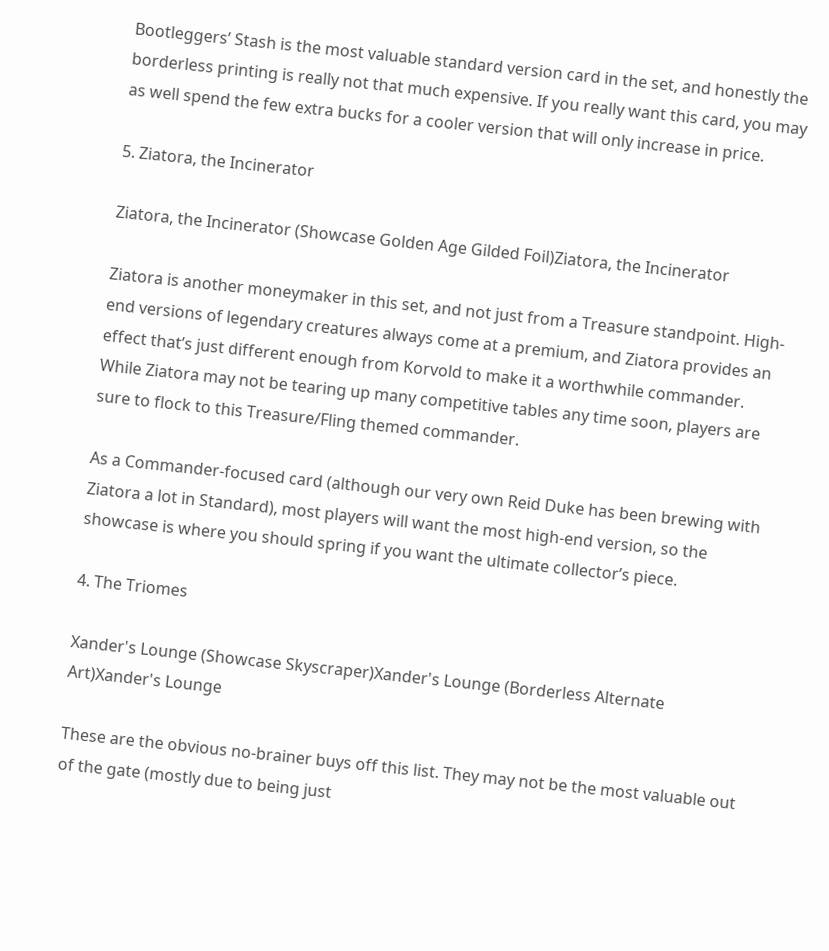Bootleggers’ Stash is the most valuable standard version card in the set, and honestly the borderless printing is really not that much expensive. If you really want this card, you may as well spend the few extra bucks for a cooler version that will only increase in price.

5. Ziatora, the Incinerator

Ziatora, the Incinerator (Showcase Golden Age Gilded Foil)Ziatora, the Incinerator

Ziatora is another moneymaker in this set, and not just from a Treasure standpoint. High-end versions of legendary creatures always come at a premium, and Ziatora provides an effect that’s just different enough from Korvold to make it a worthwhile commander. While Ziatora may not be tearing up many competitive tables any time soon, players are sure to flock to this Treasure/Fling themed commander.

As a Commander-focused card (although our very own Reid Duke has been brewing with Ziatora a lot in Standard), most players will want the most high-end version, so the showcase is where you should spring if you want the ultimate collector’s piece.

4. The Triomes

Xander's Lounge (Showcase Skyscraper)Xander's Lounge (Borderless Alternate Art)Xander's Lounge

These are the obvious no-brainer buys off this list. They may not be the most valuable out of the gate (mostly due to being just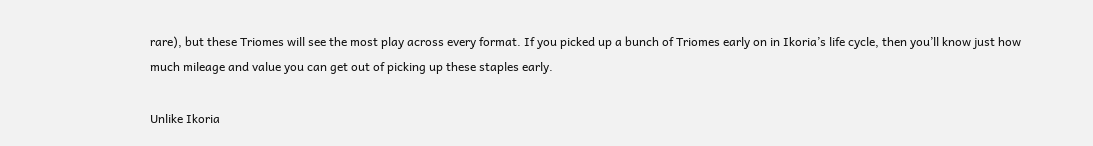rare), but these Triomes will see the most play across every format. If you picked up a bunch of Triomes early on in Ikoria’s life cycle, then you’ll know just how much mileage and value you can get out of picking up these staples early.

Unlike Ikoria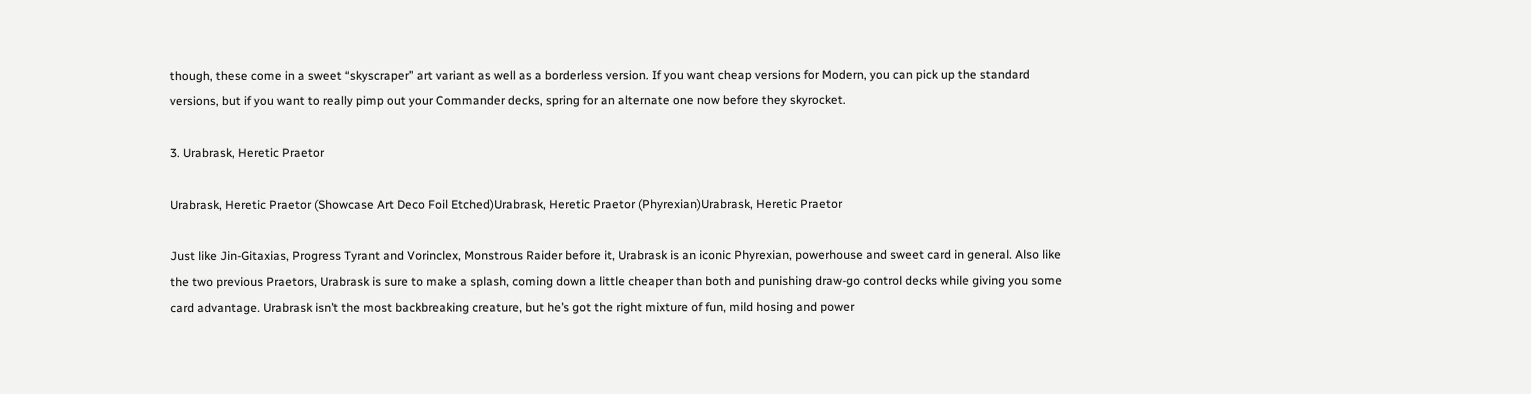though, these come in a sweet “skyscraper” art variant as well as a borderless version. If you want cheap versions for Modern, you can pick up the standard versions, but if you want to really pimp out your Commander decks, spring for an alternate one now before they skyrocket.

3. Urabrask, Heretic Praetor

Urabrask, Heretic Praetor (Showcase Art Deco Foil Etched)Urabrask, Heretic Praetor (Phyrexian)Urabrask, Heretic Praetor

Just like Jin-Gitaxias, Progress Tyrant and Vorinclex, Monstrous Raider before it, Urabrask is an iconic Phyrexian, powerhouse and sweet card in general. Also like the two previous Praetors, Urabrask is sure to make a splash, coming down a little cheaper than both and punishing draw-go control decks while giving you some card advantage. Urabrask isn’t the most backbreaking creature, but he’s got the right mixture of fun, mild hosing and power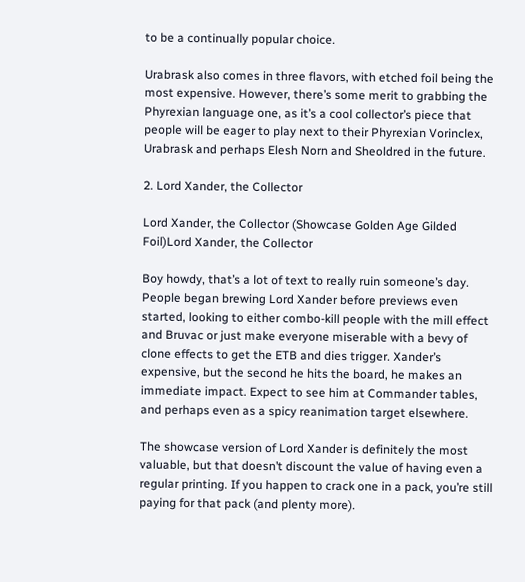to be a continually popular choice.

Urabrask also comes in three flavors, with etched foil being the most expensive. However, there’s some merit to grabbing the Phyrexian language one, as it’s a cool collector’s piece that people will be eager to play next to their Phyrexian Vorinclex, Urabrask and perhaps Elesh Norn and Sheoldred in the future.

2. Lord Xander, the Collector

Lord Xander, the Collector (Showcase Golden Age Gilded Foil)Lord Xander, the Collector

Boy howdy, that’s a lot of text to really ruin someone’s day. People began brewing Lord Xander before previews even started, looking to either combo-kill people with the mill effect and Bruvac or just make everyone miserable with a bevy of clone effects to get the ETB and dies trigger. Xander’s expensive, but the second he hits the board, he makes an immediate impact. Expect to see him at Commander tables, and perhaps even as a spicy reanimation target elsewhere.

The showcase version of Lord Xander is definitely the most valuable, but that doesn’t discount the value of having even a regular printing. If you happen to crack one in a pack, you’re still paying for that pack (and plenty more).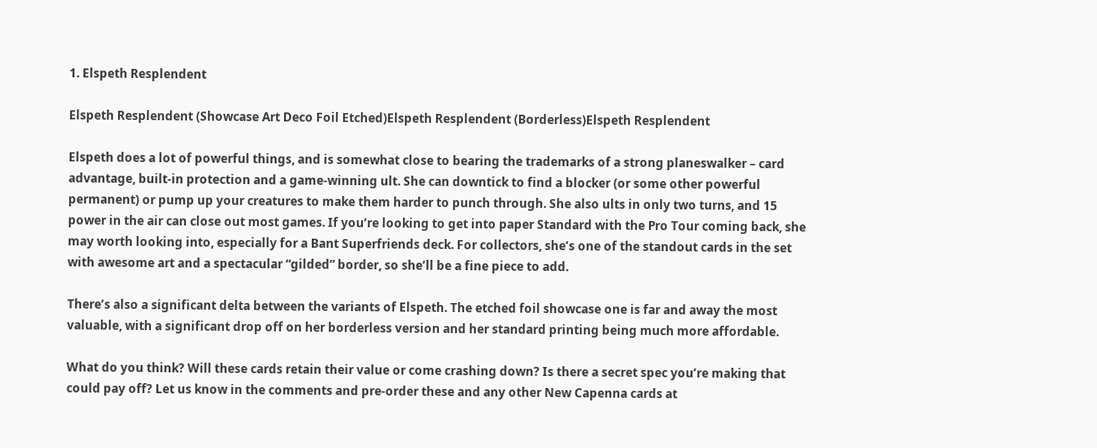1. Elspeth Resplendent

Elspeth Resplendent (Showcase Art Deco Foil Etched)Elspeth Resplendent (Borderless)Elspeth Resplendent

Elspeth does a lot of powerful things, and is somewhat close to bearing the trademarks of a strong planeswalker – card advantage, built-in protection and a game-winning ult. She can downtick to find a blocker (or some other powerful permanent) or pump up your creatures to make them harder to punch through. She also ults in only two turns, and 15 power in the air can close out most games. If you’re looking to get into paper Standard with the Pro Tour coming back, she may worth looking into, especially for a Bant Superfriends deck. For collectors, she’s one of the standout cards in the set with awesome art and a spectacular “gilded” border, so she’ll be a fine piece to add.

There’s also a significant delta between the variants of Elspeth. The etched foil showcase one is far and away the most valuable, with a significant drop off on her borderless version and her standard printing being much more affordable.

What do you think? Will these cards retain their value or come crashing down? Is there a secret spec you’re making that could pay off? Let us know in the comments and pre-order these and any other New Capenna cards at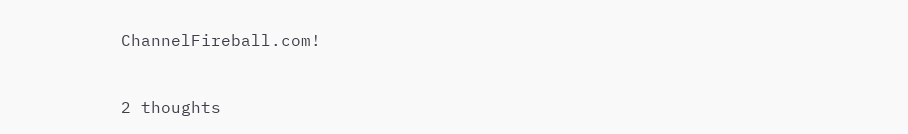ChannelFireball.com!


2 thoughts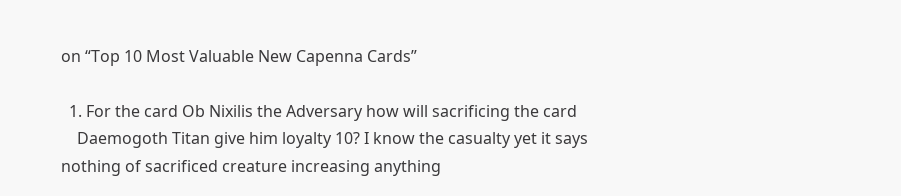on “Top 10 Most Valuable New Capenna Cards”

  1. For the card Ob Nixilis the Adversary how will sacrificing the card
    Daemogoth Titan give him loyalty 10? I know the casualty yet it says nothing of sacrificed creature increasing anything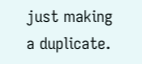just making a duplicate.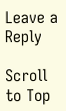Leave a Reply

Scroll to Top